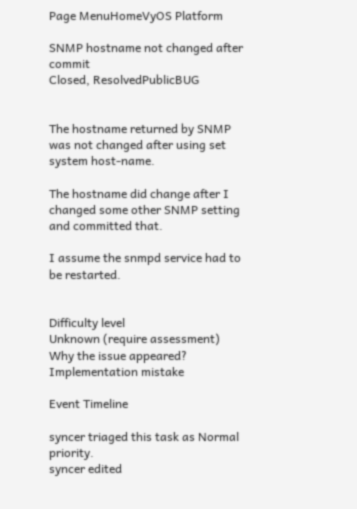Page MenuHomeVyOS Platform

SNMP hostname not changed after commit
Closed, ResolvedPublicBUG


The hostname returned by SNMP was not changed after using set system host-name.

The hostname did change after I changed some other SNMP setting and committed that.

I assume the snmpd service had to be restarted.


Difficulty level
Unknown (require assessment)
Why the issue appeared?
Implementation mistake

Event Timeline

syncer triaged this task as Normal priority.
syncer edited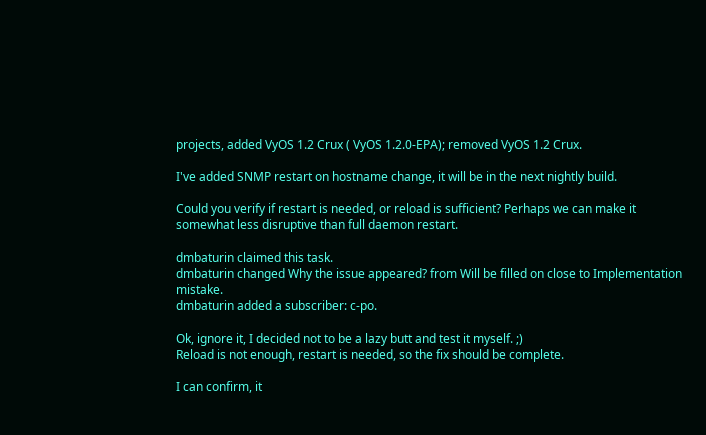projects, added VyOS 1.2 Crux ( VyOS 1.2.0-EPA); removed VyOS 1.2 Crux.

I've added SNMP restart on hostname change, it will be in the next nightly build.

Could you verify if restart is needed, or reload is sufficient? Perhaps we can make it somewhat less disruptive than full daemon restart.

dmbaturin claimed this task.
dmbaturin changed Why the issue appeared? from Will be filled on close to Implementation mistake.
dmbaturin added a subscriber: c-po.

Ok, ignore it, I decided not to be a lazy butt and test it myself. ;)
Reload is not enough, restart is needed, so the fix should be complete.

I can confirm, it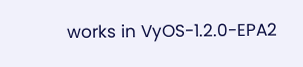works in VyOS-1.2.0-EPA2